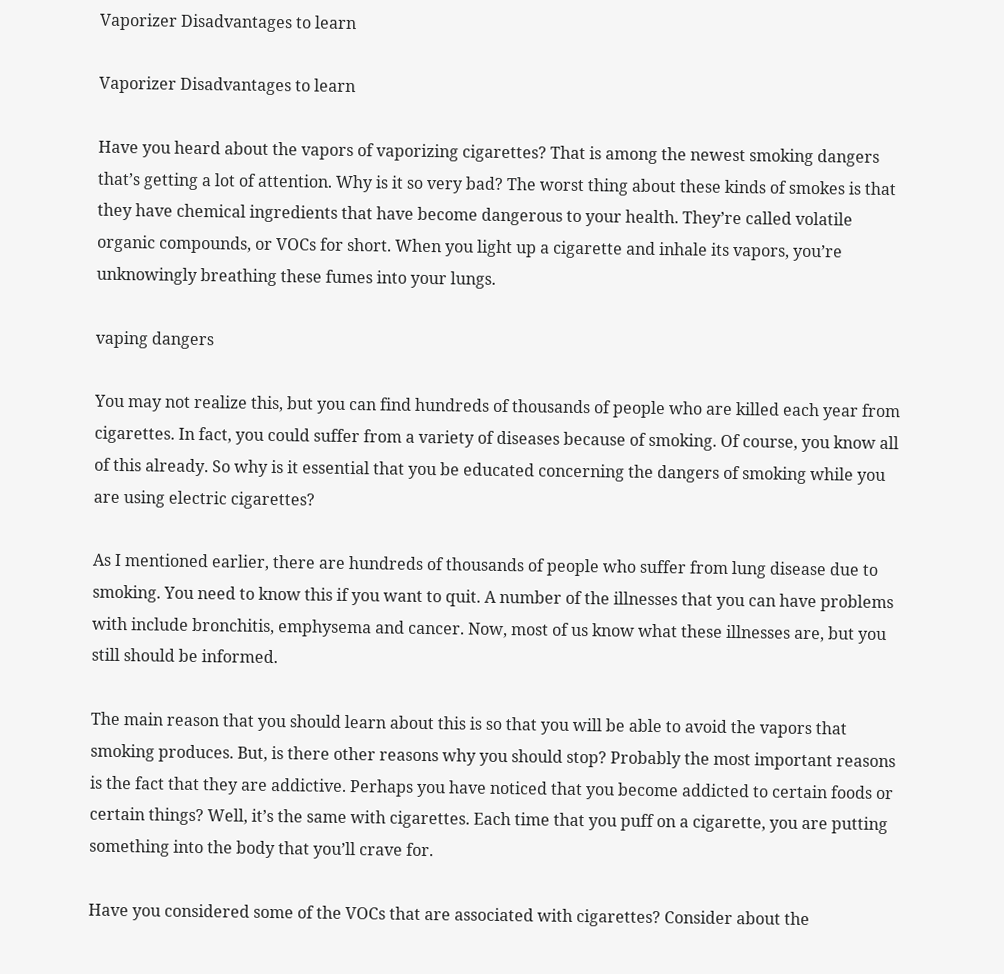Vaporizer Disadvantages to learn

Vaporizer Disadvantages to learn

Have you heard about the vapors of vaporizing cigarettes? That is among the newest smoking dangers that’s getting a lot of attention. Why is it so very bad? The worst thing about these kinds of smokes is that they have chemical ingredients that have become dangerous to your health. They’re called volatile organic compounds, or VOCs for short. When you light up a cigarette and inhale its vapors, you’re unknowingly breathing these fumes into your lungs.

vaping dangers

You may not realize this, but you can find hundreds of thousands of people who are killed each year from cigarettes. In fact, you could suffer from a variety of diseases because of smoking. Of course, you know all of this already. So why is it essential that you be educated concerning the dangers of smoking while you are using electric cigarettes?

As I mentioned earlier, there are hundreds of thousands of people who suffer from lung disease due to smoking. You need to know this if you want to quit. A number of the illnesses that you can have problems with include bronchitis, emphysema and cancer. Now, most of us know what these illnesses are, but you still should be informed.

The main reason that you should learn about this is so that you will be able to avoid the vapors that smoking produces. But, is there other reasons why you should stop? Probably the most important reasons is the fact that they are addictive. Perhaps you have noticed that you become addicted to certain foods or certain things? Well, it’s the same with cigarettes. Each time that you puff on a cigarette, you are putting something into the body that you’ll crave for.

Have you considered some of the VOCs that are associated with cigarettes? Consider about the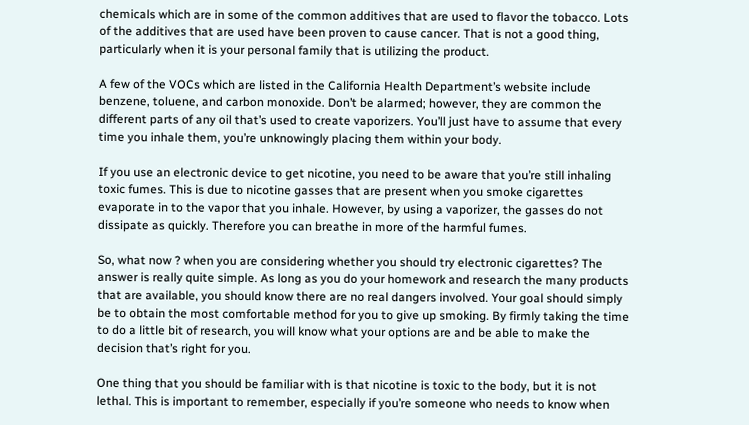chemicals which are in some of the common additives that are used to flavor the tobacco. Lots of the additives that are used have been proven to cause cancer. That is not a good thing, particularly when it is your personal family that is utilizing the product.

A few of the VOCs which are listed in the California Health Department’s website include benzene, toluene, and carbon monoxide. Don’t be alarmed; however, they are common the different parts of any oil that’s used to create vaporizers. You’ll just have to assume that every time you inhale them, you’re unknowingly placing them within your body.

If you use an electronic device to get nicotine, you need to be aware that you’re still inhaling toxic fumes. This is due to nicotine gasses that are present when you smoke cigarettes evaporate in to the vapor that you inhale. However, by using a vaporizer, the gasses do not dissipate as quickly. Therefore you can breathe in more of the harmful fumes.

So, what now ? when you are considering whether you should try electronic cigarettes? The answer is really quite simple. As long as you do your homework and research the many products that are available, you should know there are no real dangers involved. Your goal should simply be to obtain the most comfortable method for you to give up smoking. By firmly taking the time to do a little bit of research, you will know what your options are and be able to make the decision that’s right for you.

One thing that you should be familiar with is that nicotine is toxic to the body, but it is not lethal. This is important to remember, especially if you’re someone who needs to know when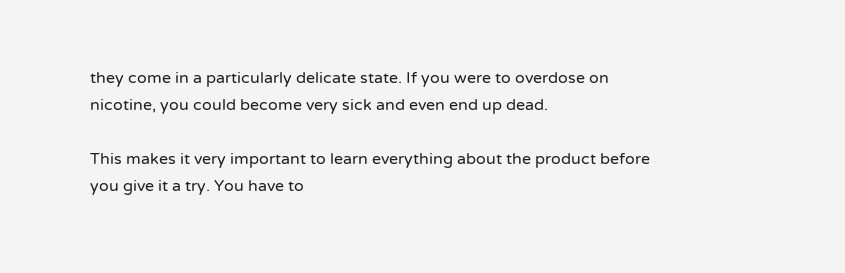they come in a particularly delicate state. If you were to overdose on nicotine, you could become very sick and even end up dead.

This makes it very important to learn everything about the product before you give it a try. You have to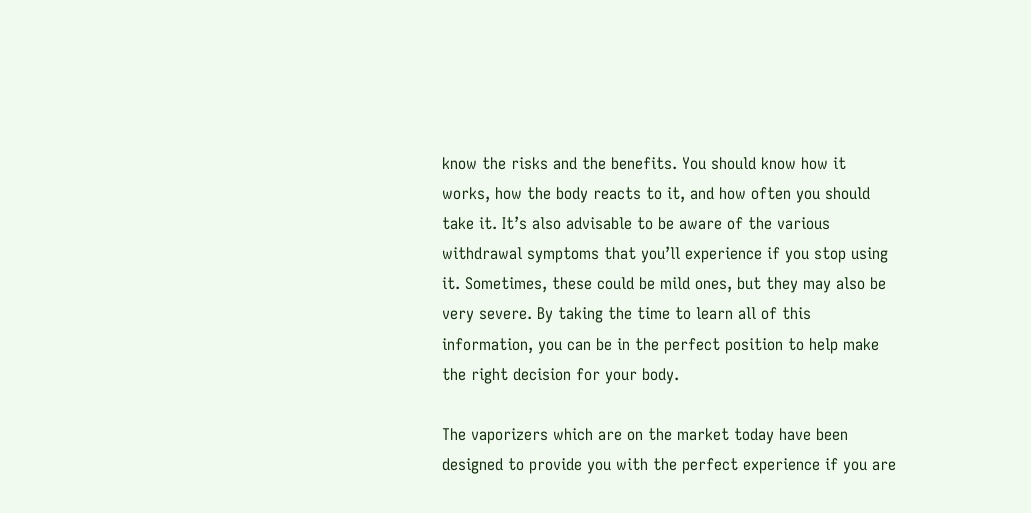know the risks and the benefits. You should know how it works, how the body reacts to it, and how often you should take it. It’s also advisable to be aware of the various withdrawal symptoms that you’ll experience if you stop using it. Sometimes, these could be mild ones, but they may also be very severe. By taking the time to learn all of this information, you can be in the perfect position to help make the right decision for your body.

The vaporizers which are on the market today have been designed to provide you with the perfect experience if you are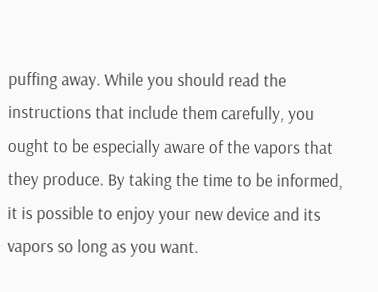puffing away. While you should read the instructions that include them carefully, you ought to be especially aware of the vapors that they produce. By taking the time to be informed, it is possible to enjoy your new device and its vapors so long as you want.